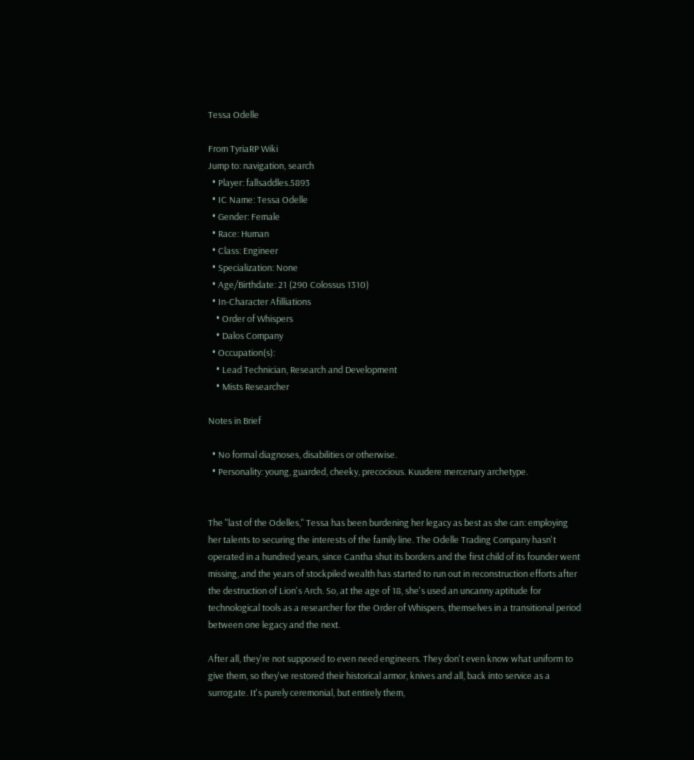Tessa Odelle

From TyriaRP Wiki
Jump to: navigation, search
  • Player: fallsaddles.5893
  • IC Name: Tessa Odelle
  • Gender: Female
  • Race: Human
  • Class: Engineer
  • Specialization: None
  • Age/Birthdate: 21 (290 Colossus 1310)
  • In-Character Afilliations
    • Order of Whispers
    • Dalos Company
  • Occupation(s):
    • Lead Technician, Research and Development
    • Mists Researcher

Notes in Brief

  • No formal diagnoses, disabilities or otherwise.
  • Personality: young, guarded, cheeky, precocious. Kuudere mercenary archetype.


The "last of the Odelles," Tessa has been burdening her legacy as best as she can: employing her talents to securing the interests of the family line. The Odelle Trading Company hasn't operated in a hundred years, since Cantha shut its borders and the first child of its founder went missing, and the years of stockpiled wealth has started to run out in reconstruction efforts after the destruction of Lion's Arch. So, at the age of 18, she's used an uncanny aptitude for technological tools as a researcher for the Order of Whispers, themselves in a transitional period between one legacy and the next.

After all, they're not supposed to even need engineers. They don't even know what uniform to give them, so they've restored their historical armor, knives and all, back into service as a surrogate. It's purely ceremonial, but entirely them,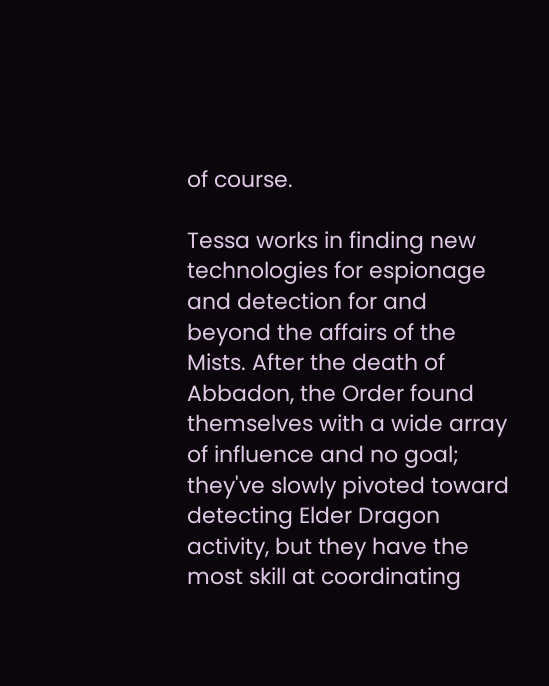of course.

Tessa works in finding new technologies for espionage and detection for and beyond the affairs of the Mists. After the death of Abbadon, the Order found themselves with a wide array of influence and no goal; they've slowly pivoted toward detecting Elder Dragon activity, but they have the most skill at coordinating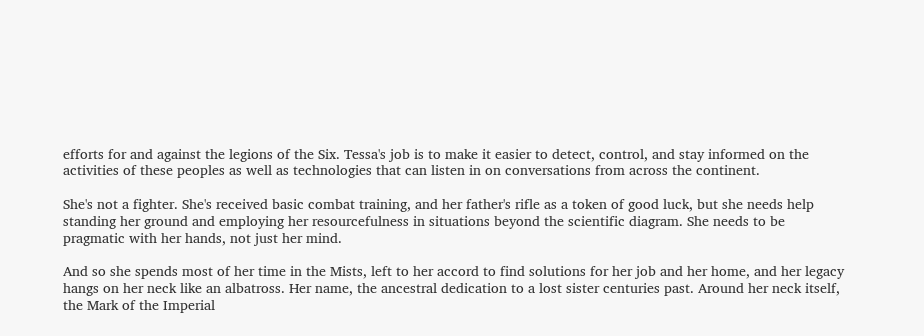efforts for and against the legions of the Six. Tessa's job is to make it easier to detect, control, and stay informed on the activities of these peoples as well as technologies that can listen in on conversations from across the continent.

She's not a fighter. She's received basic combat training, and her father's rifle as a token of good luck, but she needs help standing her ground and employing her resourcefulness in situations beyond the scientific diagram. She needs to be pragmatic with her hands, not just her mind.

And so she spends most of her time in the Mists, left to her accord to find solutions for her job and her home, and her legacy hangs on her neck like an albatross. Her name, the ancestral dedication to a lost sister centuries past. Around her neck itself, the Mark of the Imperial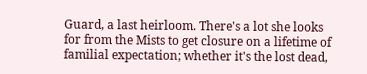Guard, a last heirloom. There's a lot she looks for from the Mists to get closure on a lifetime of familial expectation; whether it's the lost dead,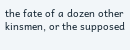the fate of a dozen other kinsmen, or the supposed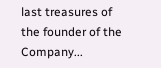last treasures of the founder of the Company...